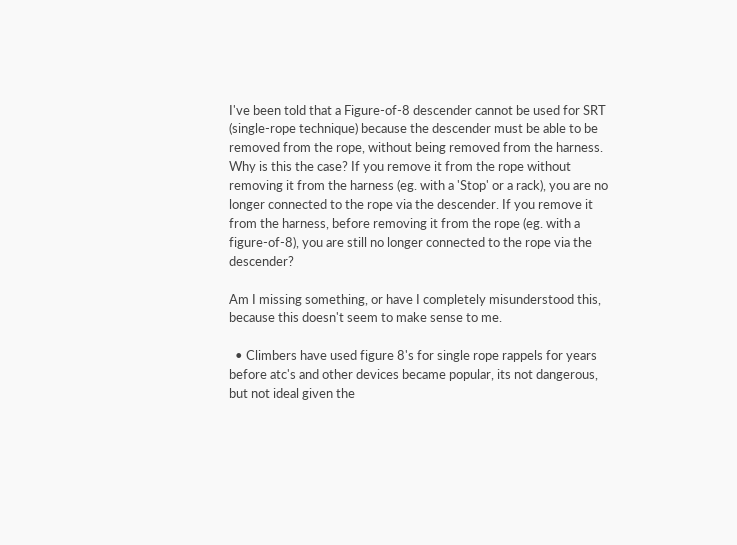I've been told that a Figure-of-8 descender cannot be used for SRT (single-rope technique) because the descender must be able to be removed from the rope, without being removed from the harness. Why is this the case? If you remove it from the rope without removing it from the harness (eg. with a 'Stop' or a rack), you are no longer connected to the rope via the descender. If you remove it from the harness, before removing it from the rope (eg. with a figure-of-8), you are still no longer connected to the rope via the descender?

Am I missing something, or have I completely misunderstood this, because this doesn't seem to make sense to me.

  • Climbers have used figure 8's for single rope rappels for years before atc's and other devices became popular, its not dangerous, but not ideal given the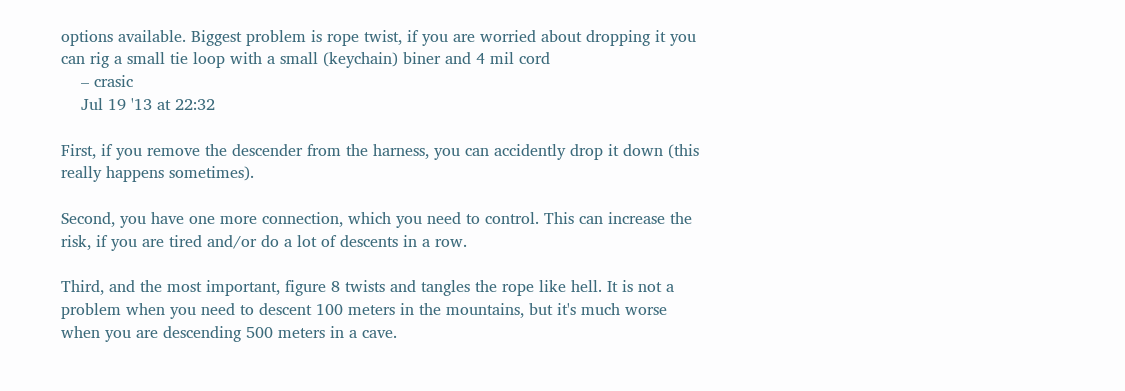options available. Biggest problem is rope twist, if you are worried about dropping it you can rig a small tie loop with a small (keychain) biner and 4 mil cord
    – crasic
    Jul 19 '13 at 22:32

First, if you remove the descender from the harness, you can accidently drop it down (this really happens sometimes).

Second, you have one more connection, which you need to control. This can increase the risk, if you are tired and/or do a lot of descents in a row.

Third, and the most important, figure 8 twists and tangles the rope like hell. It is not a problem when you need to descent 100 meters in the mountains, but it's much worse when you are descending 500 meters in a cave.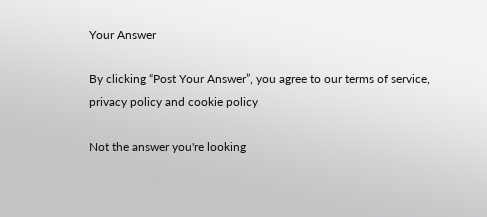Your Answer

By clicking “Post Your Answer”, you agree to our terms of service, privacy policy and cookie policy

Not the answer you're looking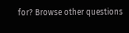for? Browse other questions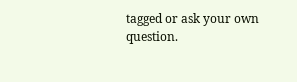tagged or ask your own question.